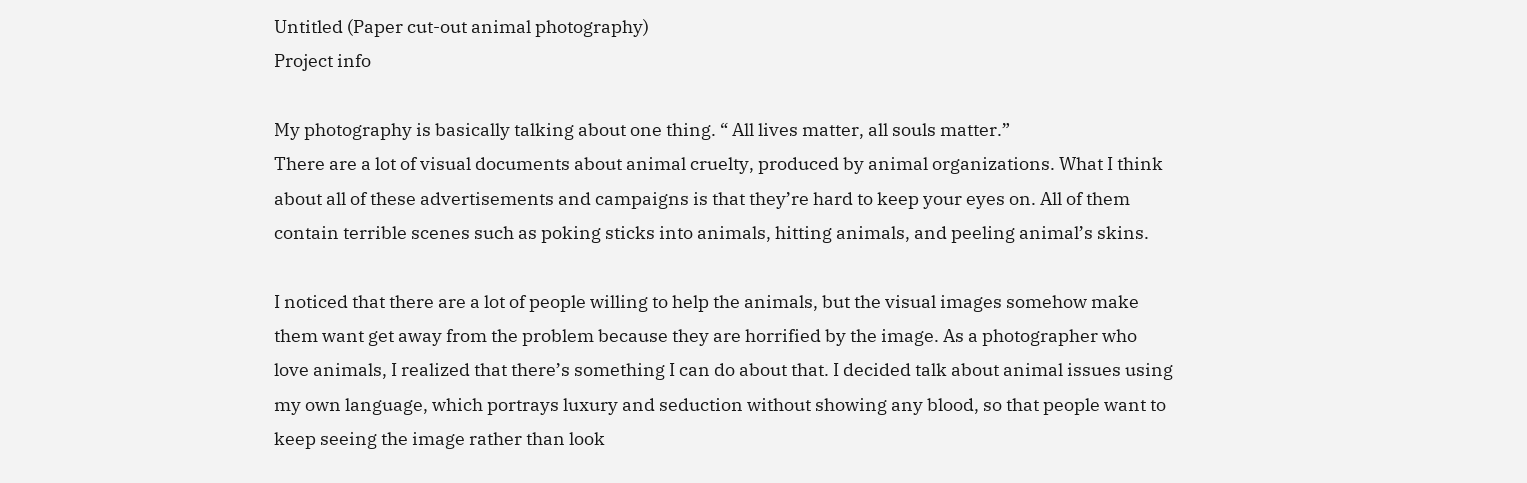Untitled (Paper cut-out animal photography)
Project info

My photography is basically talking about one thing. “ All lives matter, all souls matter.”
There are a lot of visual documents about animal cruelty, produced by animal organizations. What I think about all of these advertisements and campaigns is that they’re hard to keep your eyes on. All of them contain terrible scenes such as poking sticks into animals, hitting animals, and peeling animal’s skins.

I noticed that there are a lot of people willing to help the animals, but the visual images somehow make them want get away from the problem because they are horrified by the image. As a photographer who love animals, I realized that there’s something I can do about that. I decided talk about animal issues using my own language, which portrays luxury and seduction without showing any blood, so that people want to keep seeing the image rather than look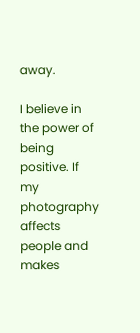away.

I believe in the power of being positive. If my photography affects people and makes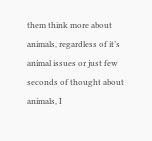them think more about animals, regardless of it’s animal issues or just few seconds of thought about animals, I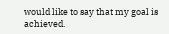would like to say that my goal is achieved.